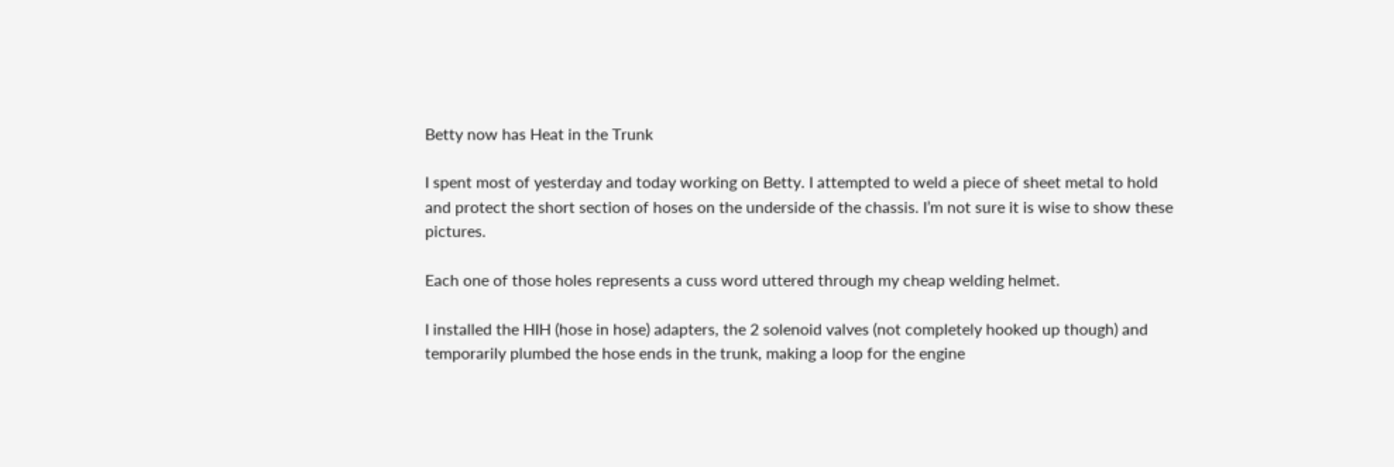Betty now has Heat in the Trunk

I spent most of yesterday and today working on Betty. I attempted to weld a piece of sheet metal to hold and protect the short section of hoses on the underside of the chassis. I’m not sure it is wise to show these pictures.

Each one of those holes represents a cuss word uttered through my cheap welding helmet.

I installed the HIH (hose in hose) adapters, the 2 solenoid valves (not completely hooked up though) and temporarily plumbed the hose ends in the trunk, making a loop for the engine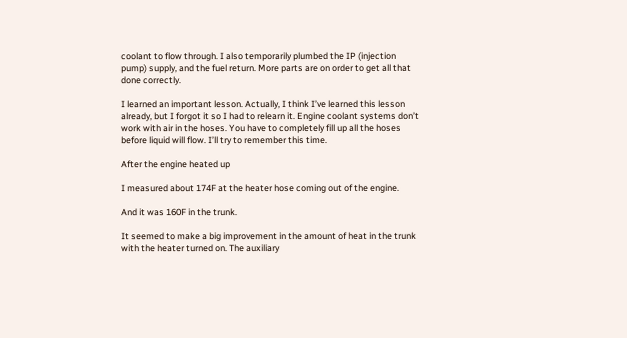coolant to flow through. I also temporarily plumbed the IP (injection pump) supply, and the fuel return. More parts are on order to get all that done correctly.

I learned an important lesson. Actually, I think I’ve learned this lesson already, but I forgot it so I had to relearn it. Engine coolant systems don’t work with air in the hoses. You have to completely fill up all the hoses before liquid will flow. I’ll try to remember this time.

After the engine heated up

I measured about 174F at the heater hose coming out of the engine.

And it was 160F in the trunk.

It seemed to make a big improvement in the amount of heat in the trunk with the heater turned on. The auxiliary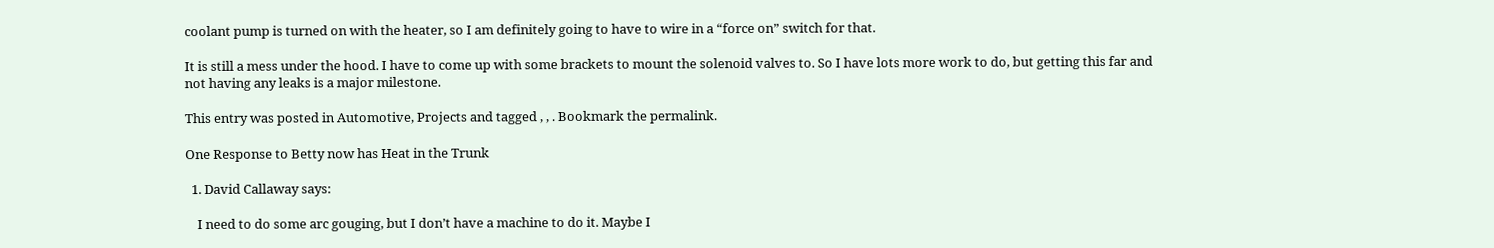coolant pump is turned on with the heater, so I am definitely going to have to wire in a “force on” switch for that.

It is still a mess under the hood. I have to come up with some brackets to mount the solenoid valves to. So I have lots more work to do, but getting this far and not having any leaks is a major milestone.

This entry was posted in Automotive, Projects and tagged , , . Bookmark the permalink.

One Response to Betty now has Heat in the Trunk

  1. David Callaway says:

    I need to do some arc gouging, but I don’t have a machine to do it. Maybe I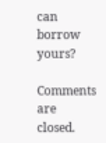can borrow yours?

Comments are closed.